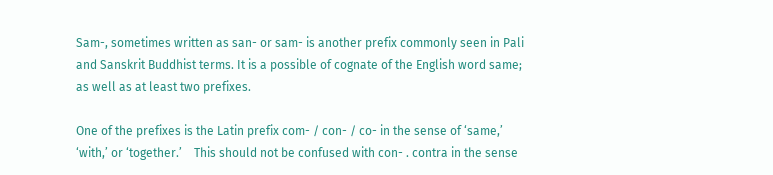Sam-, sometimes written as san- or sam- is another prefix commonly seen in Pali and Sanskrit Buddhist terms. It is a possible of cognate of the English word same; as well as at least two prefixes.

One of the prefixes is the Latin prefix com- / con- / co- in the sense of ‘same,’  ‘with,’ or ‘together.’    This should not be confused with con- . contra in the sense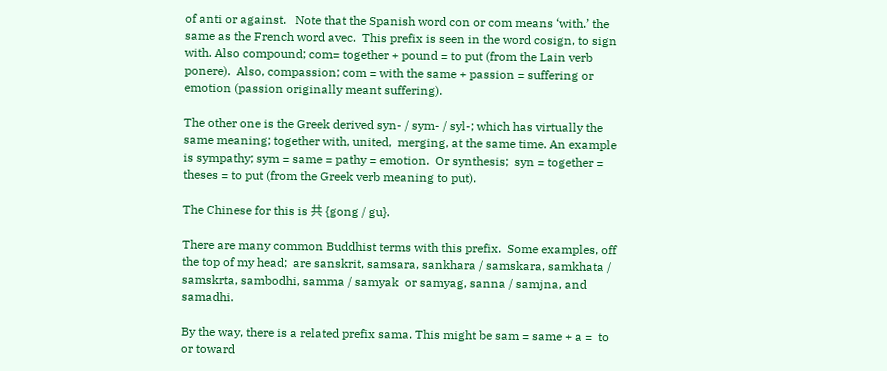of anti or against.   Note that the Spanish word con or com means ‘with.’ the same as the French word avec.  This prefix is seen in the word cosign, to sign with. Also compound; com= together + pound = to put (from the Lain verb ponere).  Also, compassion; com = with the same + passion = suffering or emotion (passion originally meant suffering).

The other one is the Greek derived syn- / sym- / syl-; which has virtually the same meaning; together with, united,  merging, at the same time. An example is sympathy; sym = same = pathy = emotion.  Or synthesis;  syn = together = theses = to put (from the Greek verb meaning to put).

The Chinese for this is 共 {gong / gu}.

There are many common Buddhist terms with this prefix.  Some examples, off the top of my head;  are sanskrit, samsara, sankhara / samskara, samkhata / samskrta, sambodhi, samma / samyak  or samyag, sanna / samjna, and samadhi.

By the way, there is a related prefix sama. This might be sam = same + a =  to or toward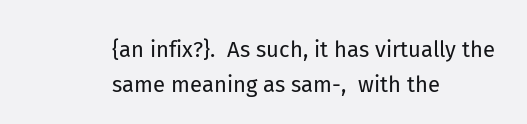{an infix?}.  As such, it has virtually the same meaning as sam-,  with the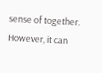sense of together.  However, it can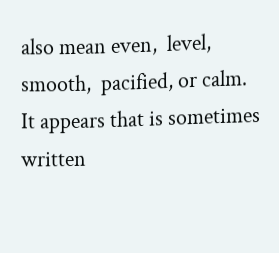also mean even,  level, smooth,  pacified, or calm. It appears that is sometimes written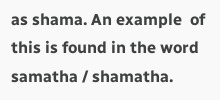as shama. An example  of this is found in the word samatha / shamatha.